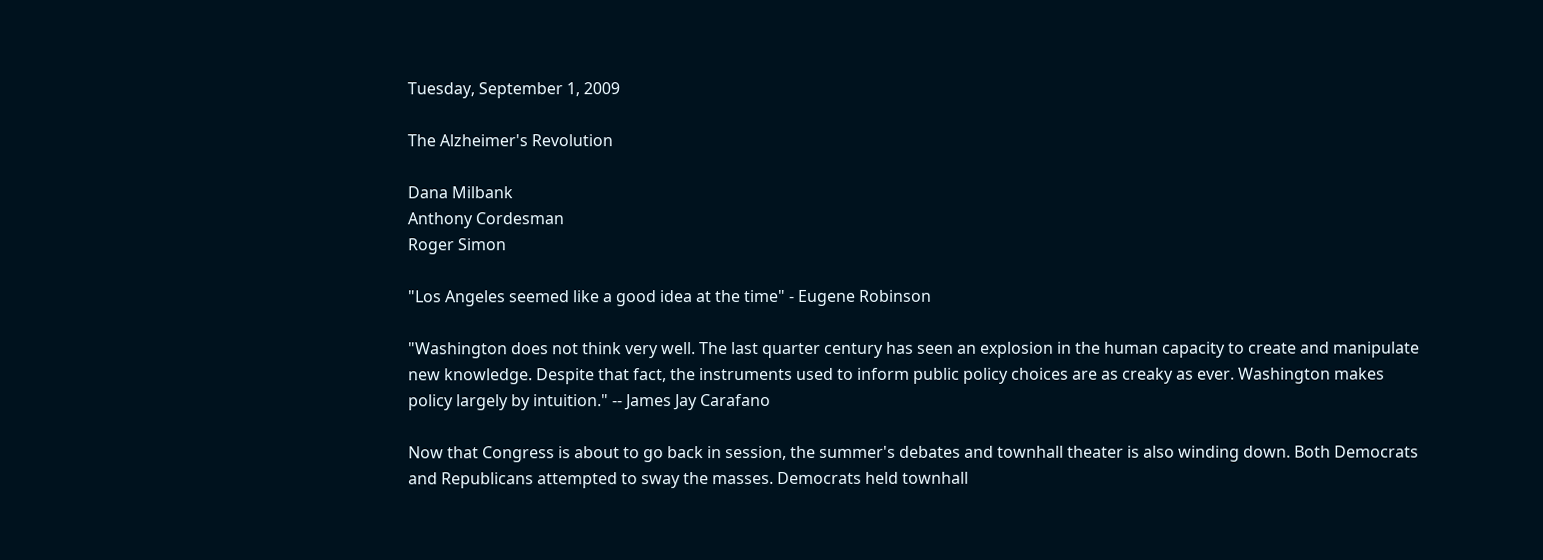Tuesday, September 1, 2009

The Alzheimer's Revolution

Dana Milbank
Anthony Cordesman
Roger Simon

"Los Angeles seemed like a good idea at the time" - Eugene Robinson

"Washington does not think very well. The last quarter century has seen an explosion in the human capacity to create and manipulate new knowledge. Despite that fact, the instruments used to inform public policy choices are as creaky as ever. Washington makes policy largely by intuition." -- James Jay Carafano

Now that Congress is about to go back in session, the summer's debates and townhall theater is also winding down. Both Democrats and Republicans attempted to sway the masses. Democrats held townhall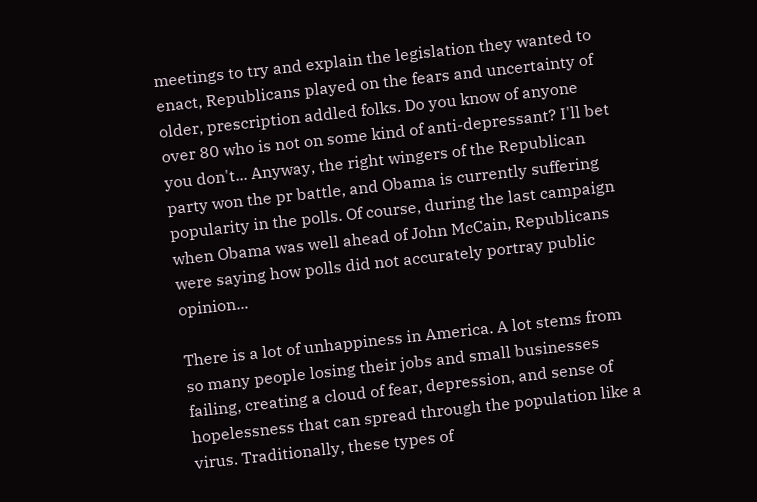meetings to try and explain the legislation they wanted to enact, Republicans played on the fears and uncertainty of older, prescription addled folks. Do you know of anyone over 80 who is not on some kind of anti-depressant? I'll bet you don't... Anyway, the right wingers of the Republican party won the pr battle, and Obama is currently suffering popularity in the polls. Of course, during the last campaign when Obama was well ahead of John McCain, Republicans were saying how polls did not accurately portray public opinion...

There is a lot of unhappiness in America. A lot stems from so many people losing their jobs and small businesses failing, creating a cloud of fear, depression, and sense of hopelessness that can spread through the population like a virus. Traditionally, these types of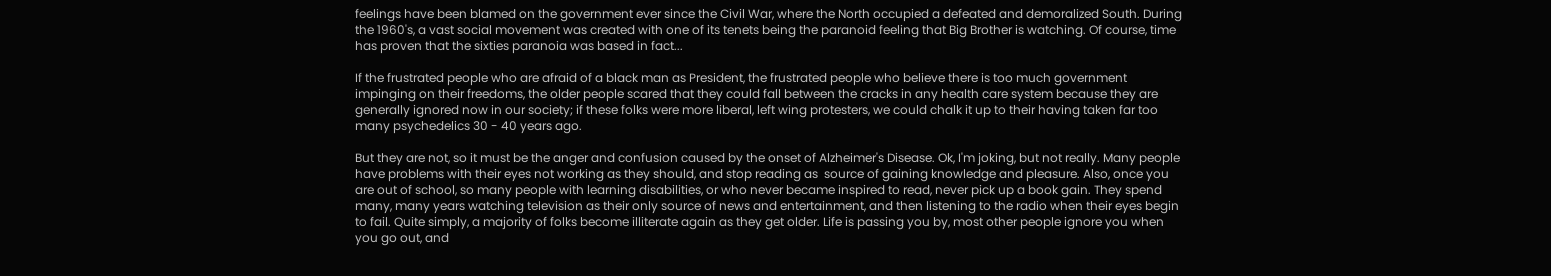feelings have been blamed on the government ever since the Civil War, where the North occupied a defeated and demoralized South. During the 1960's, a vast social movement was created with one of its tenets being the paranoid feeling that Big Brother is watching. Of course, time has proven that the sixties paranoia was based in fact...

If the frustrated people who are afraid of a black man as President, the frustrated people who believe there is too much government impinging on their freedoms, the older people scared that they could fall between the cracks in any health care system because they are generally ignored now in our society; if these folks were more liberal, left wing protesters, we could chalk it up to their having taken far too many psychedelics 30 - 40 years ago.

But they are not, so it must be the anger and confusion caused by the onset of Alzheimer's Disease. Ok, I'm joking, but not really. Many people have problems with their eyes not working as they should, and stop reading as  source of gaining knowledge and pleasure. Also, once you are out of school, so many people with learning disabilities, or who never became inspired to read, never pick up a book gain. They spend many, many years watching television as their only source of news and entertainment, and then listening to the radio when their eyes begin to fail. Quite simply, a majority of folks become illiterate again as they get older. Life is passing you by, most other people ignore you when you go out, and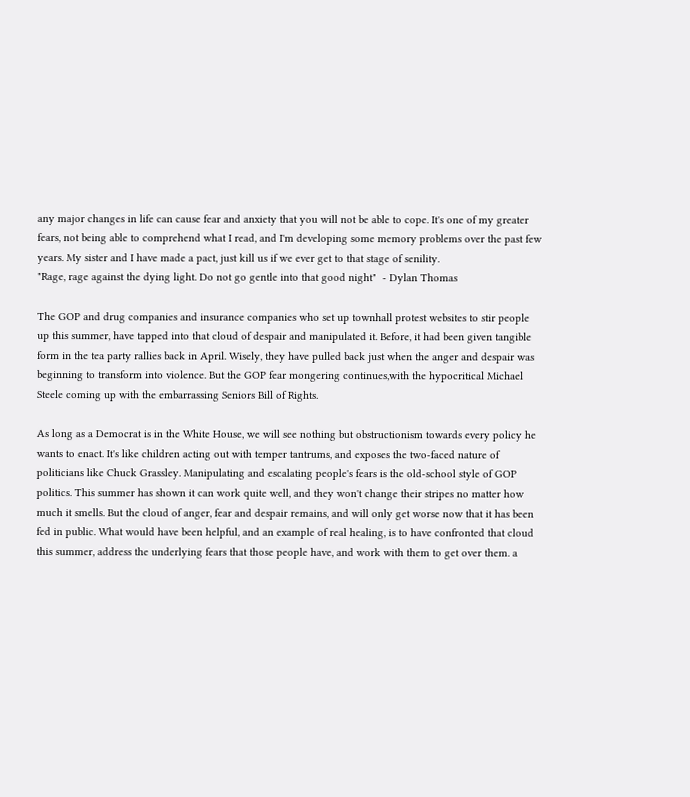any major changes in life can cause fear and anxiety that you will not be able to cope. It's one of my greater fears, not being able to comprehend what I read, and I'm developing some memory problems over the past few years. My sister and I have made a pact, just kill us if we ever get to that stage of senility.
"Rage, rage against the dying light. Do not go gentle into that good night"  - Dylan Thomas

The GOP and drug companies and insurance companies who set up townhall protest websites to stir people up this summer, have tapped into that cloud of despair and manipulated it. Before, it had been given tangible form in the tea party rallies back in April. Wisely, they have pulled back just when the anger and despair was beginning to transform into violence. But the GOP fear mongering continues,with the hypocritical Michael Steele coming up with the embarrassing Seniors Bill of Rights.

As long as a Democrat is in the White House, we will see nothing but obstructionism towards every policy he wants to enact. It's like children acting out with temper tantrums, and exposes the two-faced nature of politicians like Chuck Grassley. Manipulating and escalating people's fears is the old-school style of GOP politics. This summer has shown it can work quite well, and they won't change their stripes no matter how much it smells. But the cloud of anger, fear and despair remains, and will only get worse now that it has been fed in public. What would have been helpful, and an example of real healing, is to have confronted that cloud this summer, address the underlying fears that those people have, and work with them to get over them. a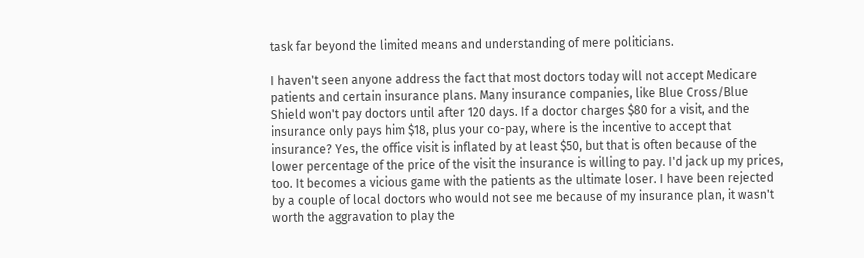task far beyond the limited means and understanding of mere politicians.

I haven't seen anyone address the fact that most doctors today will not accept Medicare patients and certain insurance plans. Many insurance companies, like Blue Cross/Blue Shield won't pay doctors until after 120 days. If a doctor charges $80 for a visit, and the insurance only pays him $18, plus your co-pay, where is the incentive to accept that insurance? Yes, the office visit is inflated by at least $50, but that is often because of the lower percentage of the price of the visit the insurance is willing to pay. I'd jack up my prices, too. It becomes a vicious game with the patients as the ultimate loser. I have been rejected by a couple of local doctors who would not see me because of my insurance plan, it wasn't worth the aggravation to play the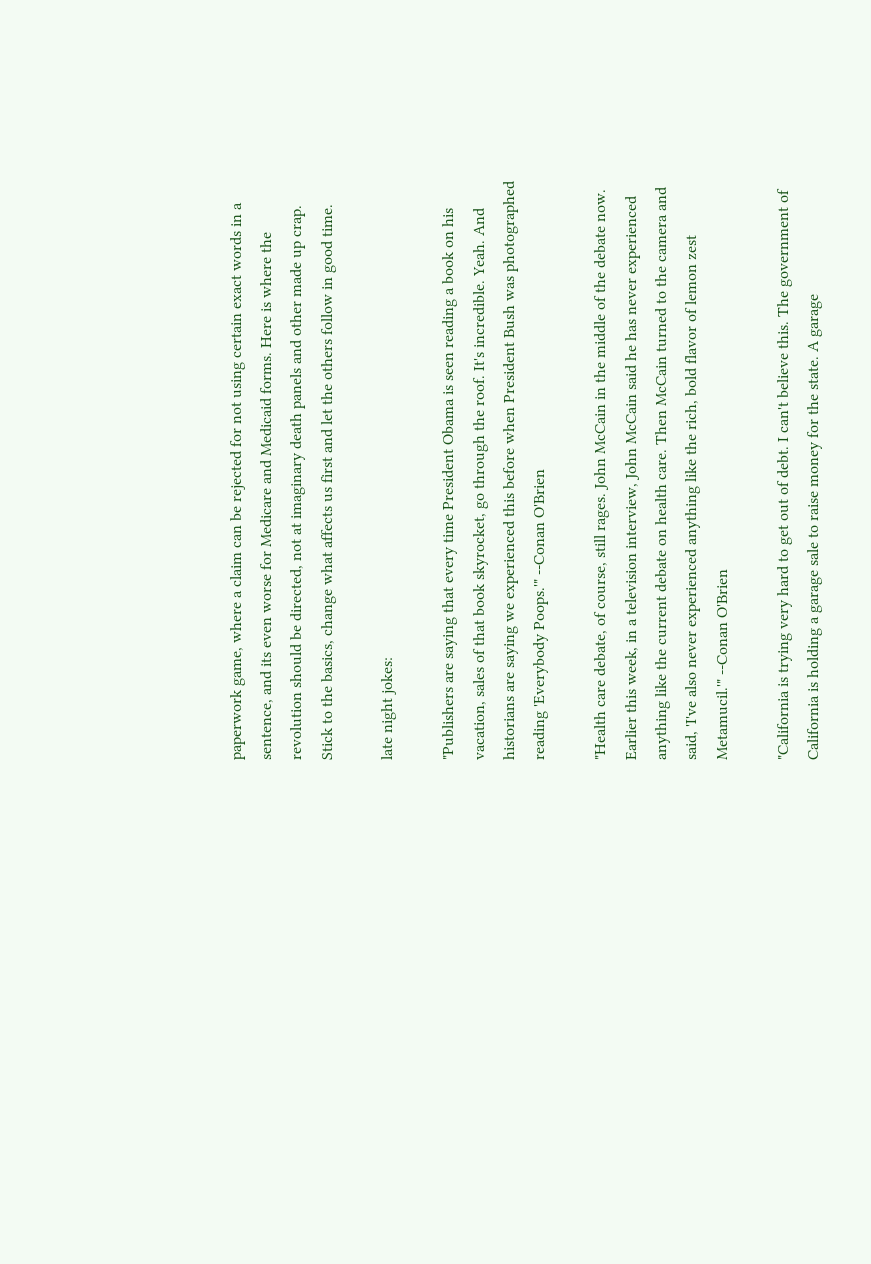paperwork game, where a claim can be rejected for not using certain exact words in a sentence, and its even worse for Medicare and Medicaid forms. Here is where the revolution should be directed, not at imaginary death panels and other made up crap. Stick to the basics, change what affects us first and let the others follow in good time.

late night jokes:

"Publishers are saying that every time President Obama is seen reading a book on his vacation, sales of that book skyrocket, go through the roof. It's incredible. Yeah. And historians are saying we experienced this before when President Bush was photographed reading 'Everybody Poops.'" --Conan O'Brien

"Health care debate, of course, still rages. John McCain in the middle of the debate now. Earlier this week, in a television interview, John McCain said he has never experienced anything like the current debate on health care. Then McCain turned to the camera and said, 'I've also never experienced anything like the rich, bold flavor of lemon zest Metamucil.'" --Conan O'Brien

"California is trying very hard to get out of debt. I can't believe this. The government of California is holding a garage sale to raise money for the state. A garage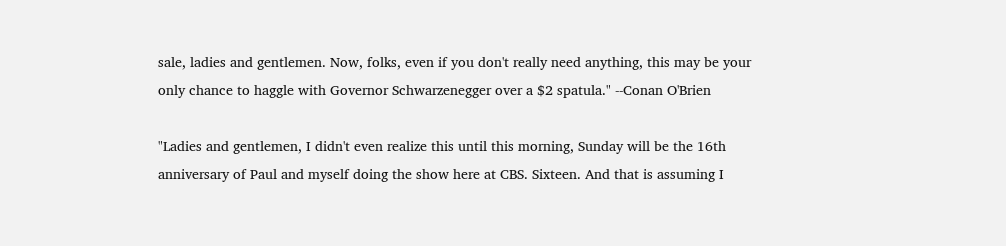sale, ladies and gentlemen. Now, folks, even if you don't really need anything, this may be your only chance to haggle with Governor Schwarzenegger over a $2 spatula." --Conan O'Brien

"Ladies and gentlemen, I didn't even realize this until this morning, Sunday will be the 16th anniversary of Paul and myself doing the show here at CBS. Sixteen. And that is assuming I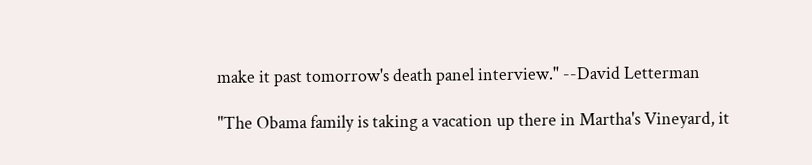make it past tomorrow's death panel interview." --David Letterman

"The Obama family is taking a vacation up there in Martha's Vineyard, it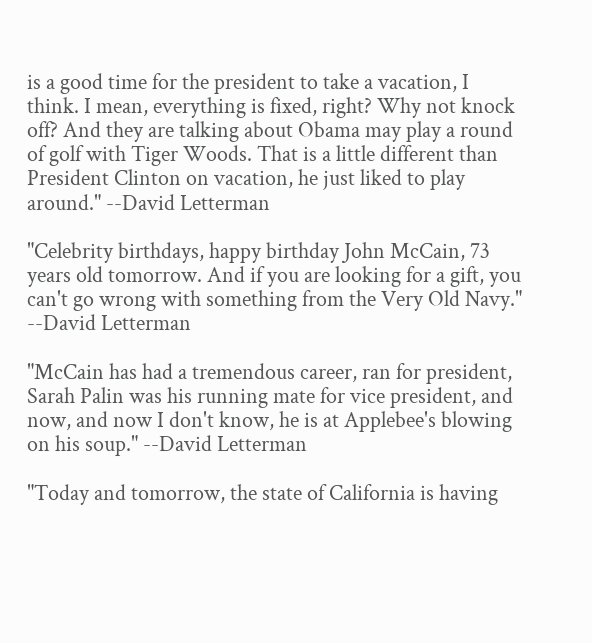is a good time for the president to take a vacation, I think. I mean, everything is fixed, right? Why not knock off? And they are talking about Obama may play a round of golf with Tiger Woods. That is a little different than President Clinton on vacation, he just liked to play around." --David Letterman

"Celebrity birthdays, happy birthday John McCain, 73 years old tomorrow. And if you are looking for a gift, you can't go wrong with something from the Very Old Navy." --David Letterman

"McCain has had a tremendous career, ran for president, Sarah Palin was his running mate for vice president, and now, and now I don't know, he is at Applebee's blowing on his soup." --David Letterman

"Today and tomorrow, the state of California is having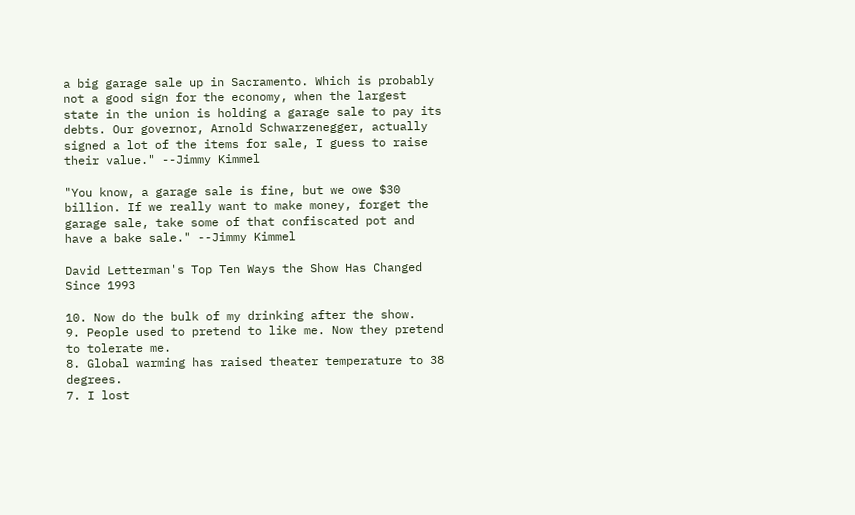a big garage sale up in Sacramento. Which is probably not a good sign for the economy, when the largest state in the union is holding a garage sale to pay its debts. Our governor, Arnold Schwarzenegger, actually signed a lot of the items for sale, I guess to raise their value." --Jimmy Kimmel

"You know, a garage sale is fine, but we owe $30 billion. If we really want to make money, forget the garage sale, take some of that confiscated pot and have a bake sale." --Jimmy Kimmel

David Letterman's Top Ten Ways the Show Has Changed Since 1993

10. Now do the bulk of my drinking after the show.
9. People used to pretend to like me. Now they pretend to tolerate me.
8. Global warming has raised theater temperature to 38 degrees.
7. I lost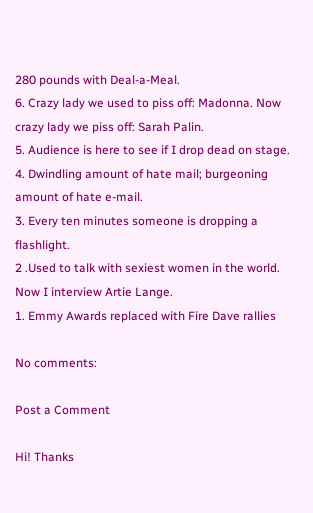280 pounds with Deal-a-Meal.
6. Crazy lady we used to piss off: Madonna. Now crazy lady we piss off: Sarah Palin.
5. Audience is here to see if I drop dead on stage.
4. Dwindling amount of hate mail; burgeoning amount of hate e-mail.
3. Every ten minutes someone is dropping a flashlight.
2 .Used to talk with sexiest women in the world. Now I interview Artie Lange.
1. Emmy Awards replaced with Fire Dave rallies

No comments:

Post a Comment

Hi! Thanks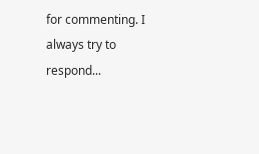for commenting. I always try to respond...